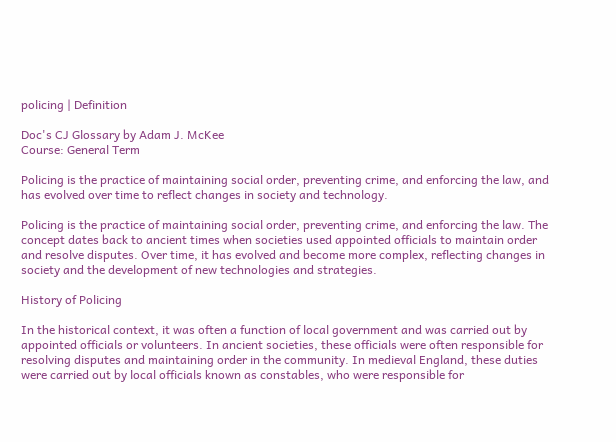policing | Definition

Doc's CJ Glossary by Adam J. McKee
Course: General Term

Policing is the practice of maintaining social order, preventing crime, and enforcing the law, and has evolved over time to reflect changes in society and technology.

Policing is the practice of maintaining social order, preventing crime, and enforcing the law. The concept dates back to ancient times when societies used appointed officials to maintain order and resolve disputes. Over time, it has evolved and become more complex, reflecting changes in society and the development of new technologies and strategies.

History of Policing

In the historical context, it was often a function of local government and was carried out by appointed officials or volunteers. In ancient societies, these officials were often responsible for resolving disputes and maintaining order in the community. In medieval England, these duties were carried out by local officials known as constables, who were responsible for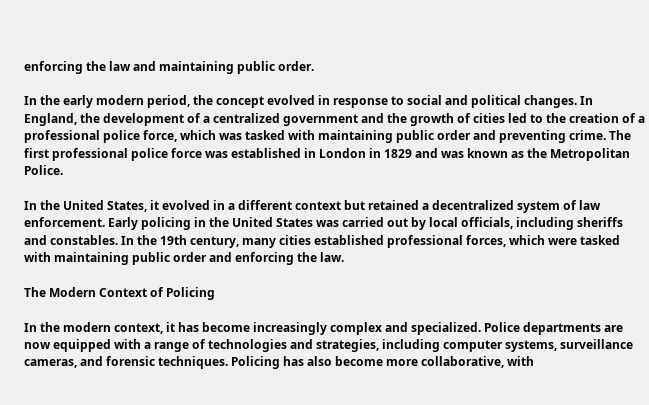enforcing the law and maintaining public order.

In the early modern period, the concept evolved in response to social and political changes. In England, the development of a centralized government and the growth of cities led to the creation of a professional police force, which was tasked with maintaining public order and preventing crime. The first professional police force was established in London in 1829 and was known as the Metropolitan Police.

In the United States, it evolved in a different context but retained a decentralized system of law enforcement. Early policing in the United States was carried out by local officials, including sheriffs and constables. In the 19th century, many cities established professional forces, which were tasked with maintaining public order and enforcing the law.

The Modern Context of Policing

In the modern context, it has become increasingly complex and specialized. Police departments are now equipped with a range of technologies and strategies, including computer systems, surveillance cameras, and forensic techniques. Policing has also become more collaborative, with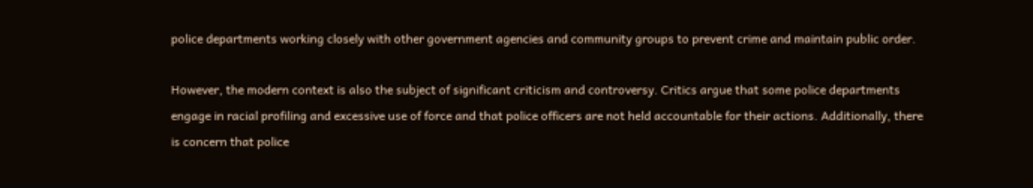police departments working closely with other government agencies and community groups to prevent crime and maintain public order.

However, the modern context is also the subject of significant criticism and controversy. Critics argue that some police departments engage in racial profiling and excessive use of force and that police officers are not held accountable for their actions. Additionally, there is concern that police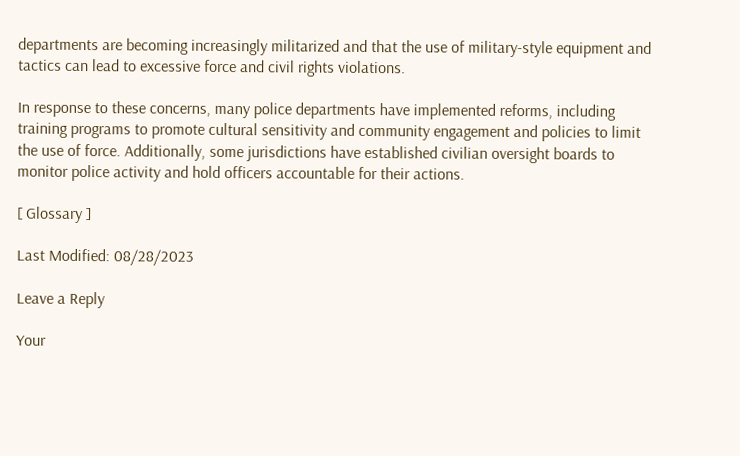departments are becoming increasingly militarized and that the use of military-style equipment and tactics can lead to excessive force and civil rights violations.

In response to these concerns, many police departments have implemented reforms, including training programs to promote cultural sensitivity and community engagement and policies to limit the use of force. Additionally, some jurisdictions have established civilian oversight boards to monitor police activity and hold officers accountable for their actions.

[ Glossary ]

Last Modified: 08/28/2023

Leave a Reply

Your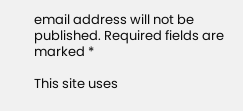email address will not be published. Required fields are marked *

This site uses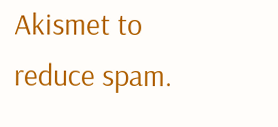Akismet to reduce spam.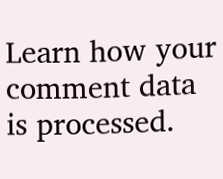Learn how your comment data is processed.